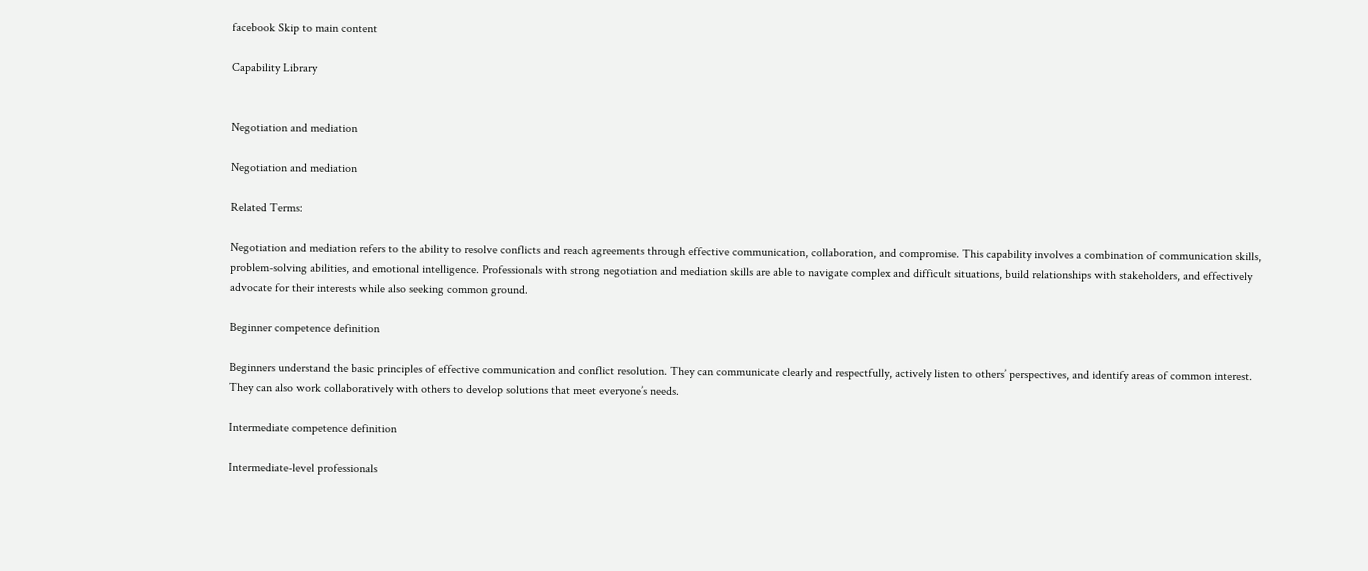facebook Skip to main content

Capability Library


Negotiation and mediation

Negotiation and mediation

Related Terms:

Negotiation and mediation refers to the ability to resolve conflicts and reach agreements through effective communication, collaboration, and compromise. This capability involves a combination of communication skills, problem-solving abilities, and emotional intelligence. Professionals with strong negotiation and mediation skills are able to navigate complex and difficult situations, build relationships with stakeholders, and effectively advocate for their interests while also seeking common ground.

Beginner competence definition

Beginners understand the basic principles of effective communication and conflict resolution. They can communicate clearly and respectfully, actively listen to others’ perspectives, and identify areas of common interest. They can also work collaboratively with others to develop solutions that meet everyone’s needs.

Intermediate competence definition

Intermediate-level professionals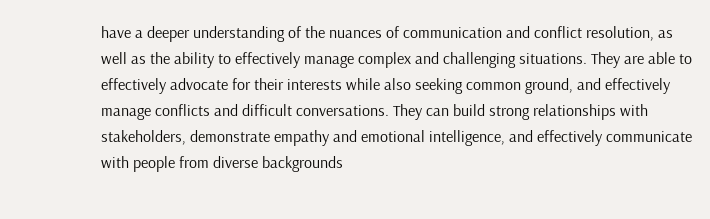have a deeper understanding of the nuances of communication and conflict resolution, as well as the ability to effectively manage complex and challenging situations. They are able to effectively advocate for their interests while also seeking common ground, and effectively manage conflicts and difficult conversations. They can build strong relationships with stakeholders, demonstrate empathy and emotional intelligence, and effectively communicate with people from diverse backgrounds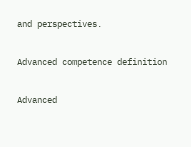and perspectives.

Advanced competence definition

Advanced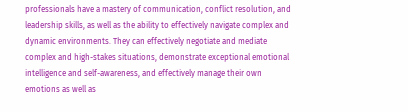professionals have a mastery of communication, conflict resolution, and leadership skills, as well as the ability to effectively navigate complex and dynamic environments. They can effectively negotiate and mediate complex and high-stakes situations, demonstrate exceptional emotional intelligence and self-awareness, and effectively manage their own emotions as well as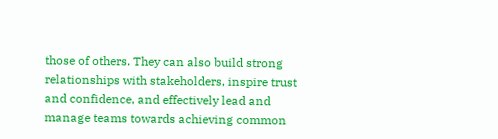those of others. They can also build strong relationships with stakeholders, inspire trust and confidence, and effectively lead and manage teams towards achieving common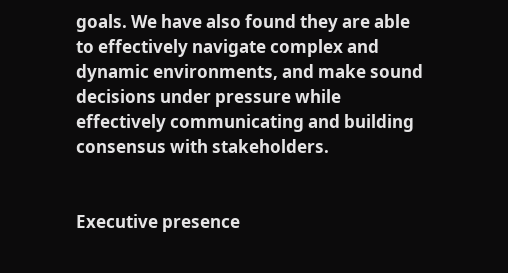goals. We have also found they are able to effectively navigate complex and dynamic environments, and make sound decisions under pressure while effectively communicating and building consensus with stakeholders.


Executive presence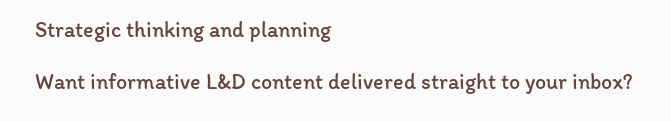Strategic thinking and planning

Want informative L&D content delivered straight to your inbox?